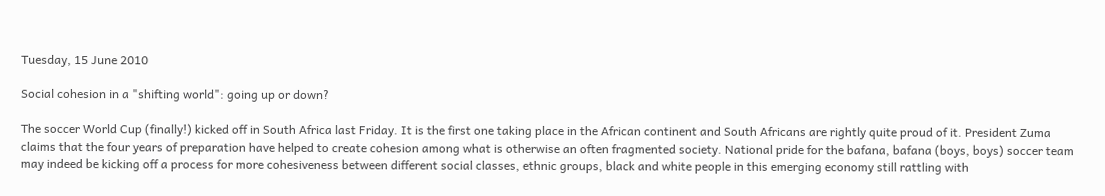Tuesday, 15 June 2010

Social cohesion in a "shifting world": going up or down?

The soccer World Cup (finally!) kicked off in South Africa last Friday. It is the first one taking place in the African continent and South Africans are rightly quite proud of it. President Zuma claims that the four years of preparation have helped to create cohesion among what is otherwise an often fragmented society. National pride for the bafana, bafana (boys, boys) soccer team may indeed be kicking off a process for more cohesiveness between different social classes, ethnic groups, black and white people in this emerging economy still rattling with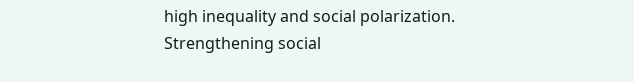high inequality and social polarization. Strengthening social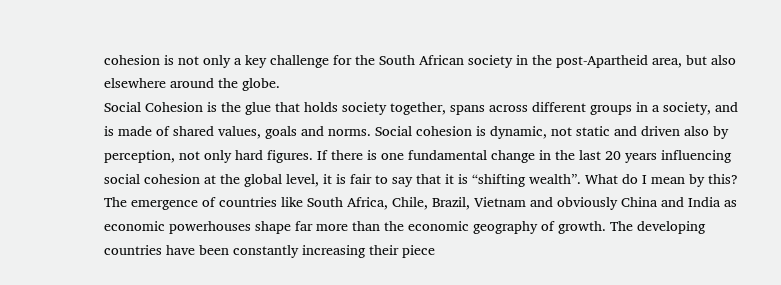cohesion is not only a key challenge for the South African society in the post-Apartheid area, but also elsewhere around the globe.
Social Cohesion is the glue that holds society together, spans across different groups in a society, and is made of shared values, goals and norms. Social cohesion is dynamic, not static and driven also by perception, not only hard figures. If there is one fundamental change in the last 20 years influencing social cohesion at the global level, it is fair to say that it is “shifting wealth”. What do I mean by this? The emergence of countries like South Africa, Chile, Brazil, Vietnam and obviously China and India as economic powerhouses shape far more than the economic geography of growth. The developing countries have been constantly increasing their piece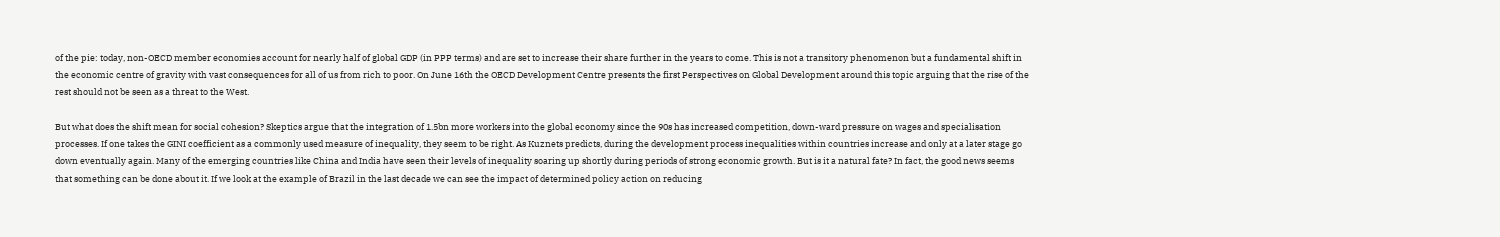of the pie: today, non-OECD member economies account for nearly half of global GDP (in PPP terms) and are set to increase their share further in the years to come. This is not a transitory phenomenon but a fundamental shift in the economic centre of gravity with vast consequences for all of us from rich to poor. On June 16th the OECD Development Centre presents the first Perspectives on Global Development around this topic arguing that the rise of the rest should not be seen as a threat to the West.

But what does the shift mean for social cohesion? Skeptics argue that the integration of 1.5bn more workers into the global economy since the 90s has increased competition, down-ward pressure on wages and specialisation processes. If one takes the GINI coefficient as a commonly used measure of inequality, they seem to be right. As Kuznets predicts, during the development process inequalities within countries increase and only at a later stage go down eventually again. Many of the emerging countries like China and India have seen their levels of inequality soaring up shortly during periods of strong economic growth. But is it a natural fate? In fact, the good news seems that something can be done about it. If we look at the example of Brazil in the last decade we can see the impact of determined policy action on reducing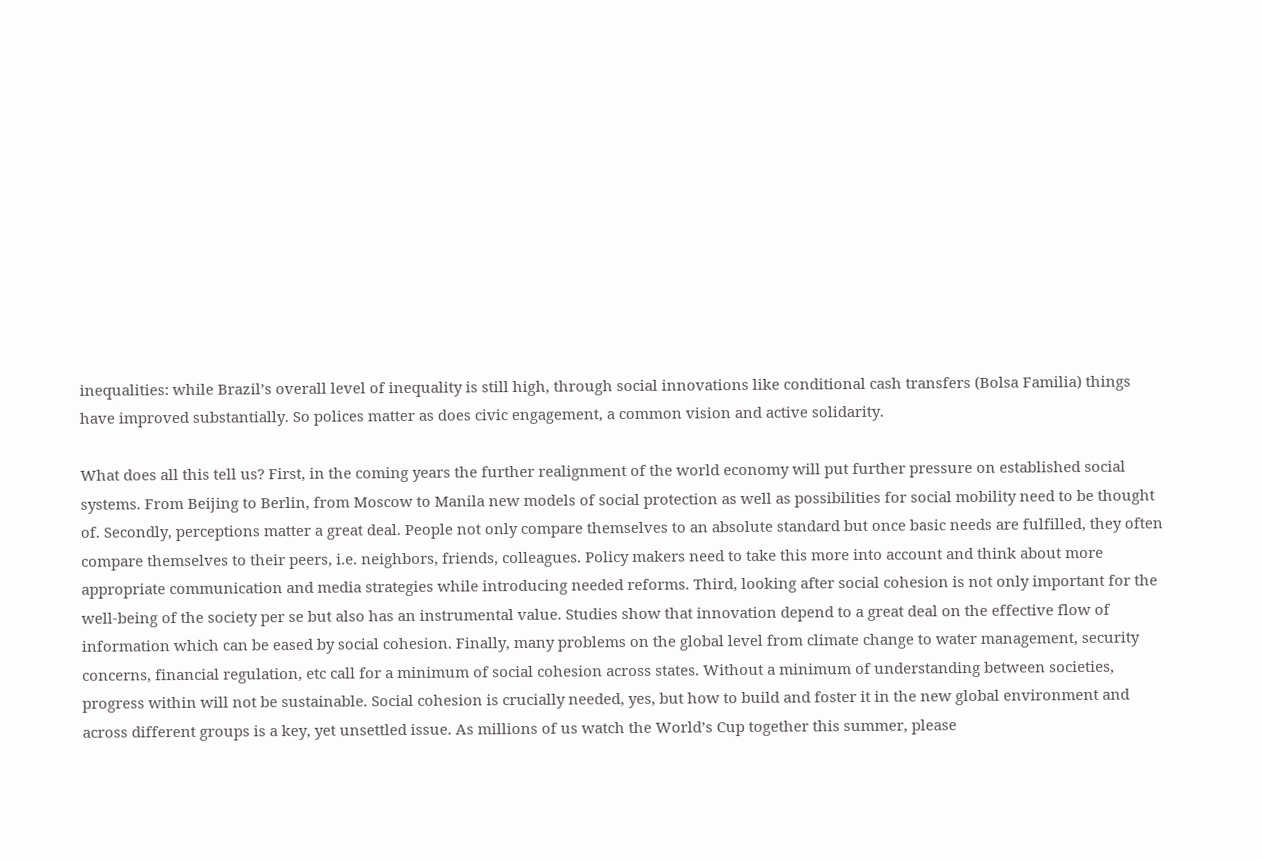inequalities: while Brazil’s overall level of inequality is still high, through social innovations like conditional cash transfers (Bolsa Familia) things have improved substantially. So polices matter as does civic engagement, a common vision and active solidarity.

What does all this tell us? First, in the coming years the further realignment of the world economy will put further pressure on established social systems. From Beijing to Berlin, from Moscow to Manila new models of social protection as well as possibilities for social mobility need to be thought of. Secondly, perceptions matter a great deal. People not only compare themselves to an absolute standard but once basic needs are fulfilled, they often compare themselves to their peers, i.e. neighbors, friends, colleagues. Policy makers need to take this more into account and think about more appropriate communication and media strategies while introducing needed reforms. Third, looking after social cohesion is not only important for the well-being of the society per se but also has an instrumental value. Studies show that innovation depend to a great deal on the effective flow of information which can be eased by social cohesion. Finally, many problems on the global level from climate change to water management, security concerns, financial regulation, etc call for a minimum of social cohesion across states. Without a minimum of understanding between societies, progress within will not be sustainable. Social cohesion is crucially needed, yes, but how to build and foster it in the new global environment and across different groups is a key, yet unsettled issue. As millions of us watch the World’s Cup together this summer, please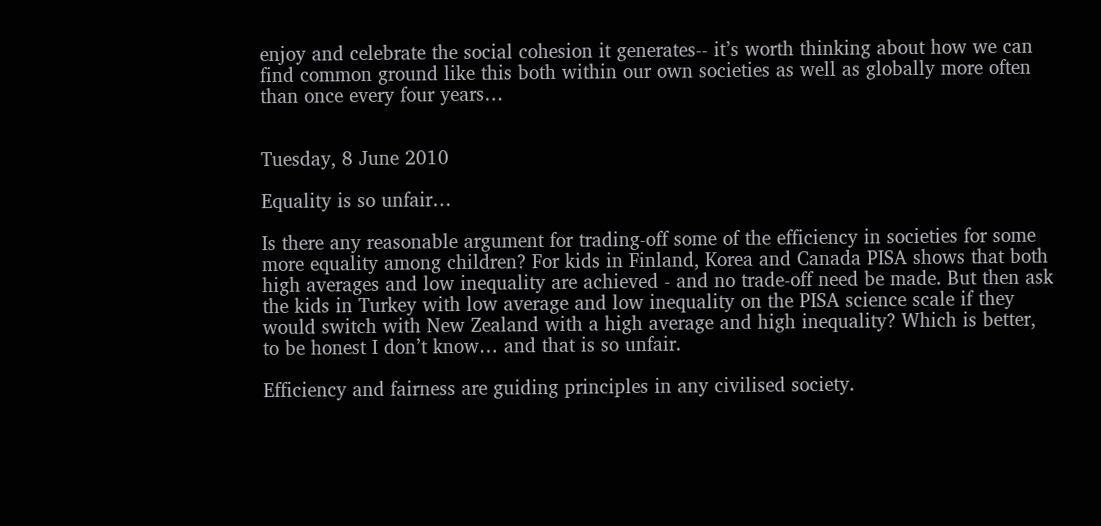enjoy and celebrate the social cohesion it generates-- it’s worth thinking about how we can find common ground like this both within our own societies as well as globally more often than once every four years…


Tuesday, 8 June 2010

Equality is so unfair…

Is there any reasonable argument for trading-off some of the efficiency in societies for some more equality among children? For kids in Finland, Korea and Canada PISA shows that both high averages and low inequality are achieved - and no trade-off need be made. But then ask the kids in Turkey with low average and low inequality on the PISA science scale if they would switch with New Zealand with a high average and high inequality? Which is better, to be honest I don’t know… and that is so unfair.

Efficiency and fairness are guiding principles in any civilised society.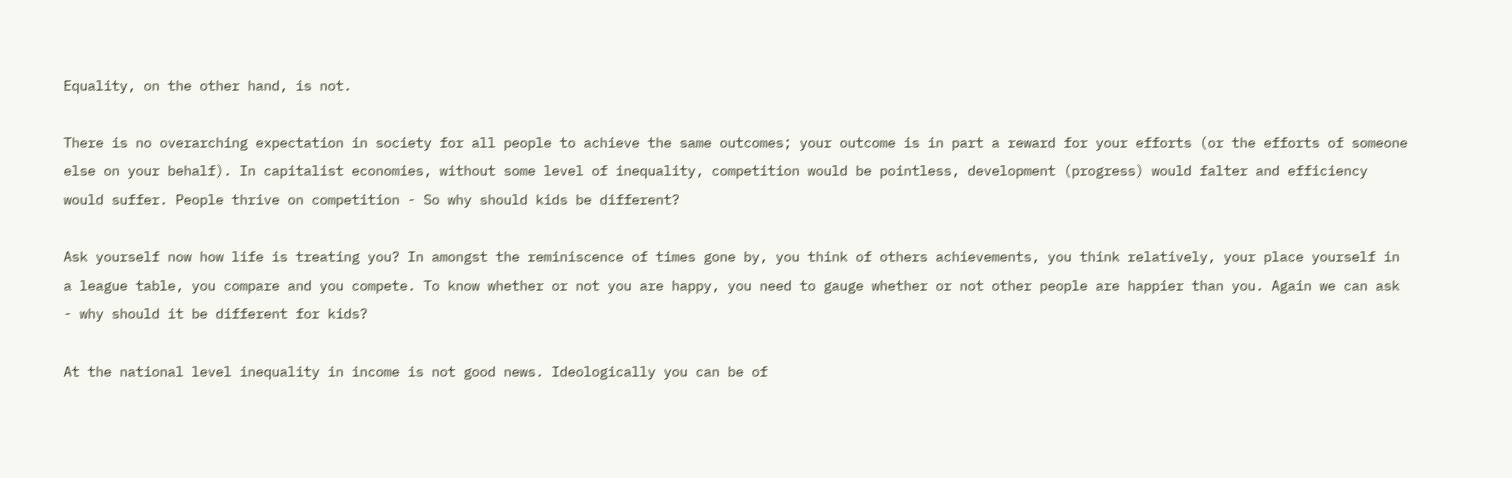Equality, on the other hand, is not.

There is no overarching expectation in society for all people to achieve the same outcomes; your outcome is in part a reward for your efforts (or the efforts of someone else on your behalf). In capitalist economies, without some level of inequality, competition would be pointless, development (progress) would falter and efficiency would suffer. People thrive on competition - So why should kids be different?

Ask yourself now how life is treating you? In amongst the reminiscence of times gone by, you think of others achievements, you think relatively, your place yourself in a league table, you compare and you compete. To know whether or not you are happy, you need to gauge whether or not other people are happier than you. Again we can ask - why should it be different for kids?

At the national level inequality in income is not good news. Ideologically you can be of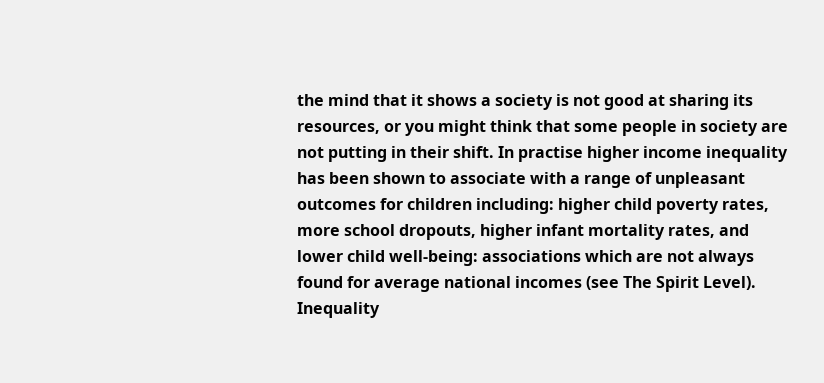the mind that it shows a society is not good at sharing its resources, or you might think that some people in society are not putting in their shift. In practise higher income inequality has been shown to associate with a range of unpleasant outcomes for children including: higher child poverty rates, more school dropouts, higher infant mortality rates, and lower child well-being: associations which are not always found for average national incomes (see The Spirit Level). Inequality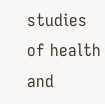studies of health and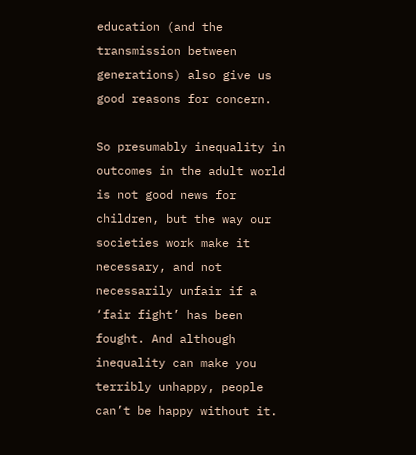education (and the transmission between generations) also give us good reasons for concern.

So presumably inequality in outcomes in the adult world is not good news for children, but the way our societies work make it necessary, and not necessarily unfair if a ‘fair fight’ has been fought. And although inequality can make you terribly unhappy, people can’t be happy without it.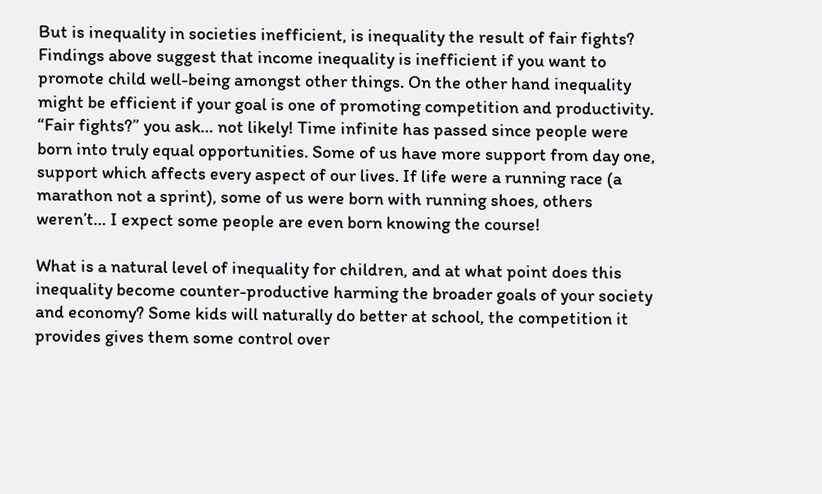But is inequality in societies inefficient, is inequality the result of fair fights? Findings above suggest that income inequality is inefficient if you want to promote child well-being amongst other things. On the other hand inequality might be efficient if your goal is one of promoting competition and productivity. “Fair fights?” you ask… not likely! Time infinite has passed since people were born into truly equal opportunities. Some of us have more support from day one, support which affects every aspect of our lives. If life were a running race (a marathon not a sprint), some of us were born with running shoes, others weren’t… I expect some people are even born knowing the course!

What is a natural level of inequality for children, and at what point does this inequality become counter-productive harming the broader goals of your society and economy? Some kids will naturally do better at school, the competition it provides gives them some control over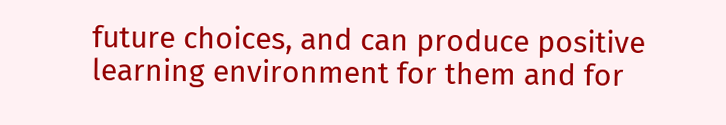future choices, and can produce positive learning environment for them and for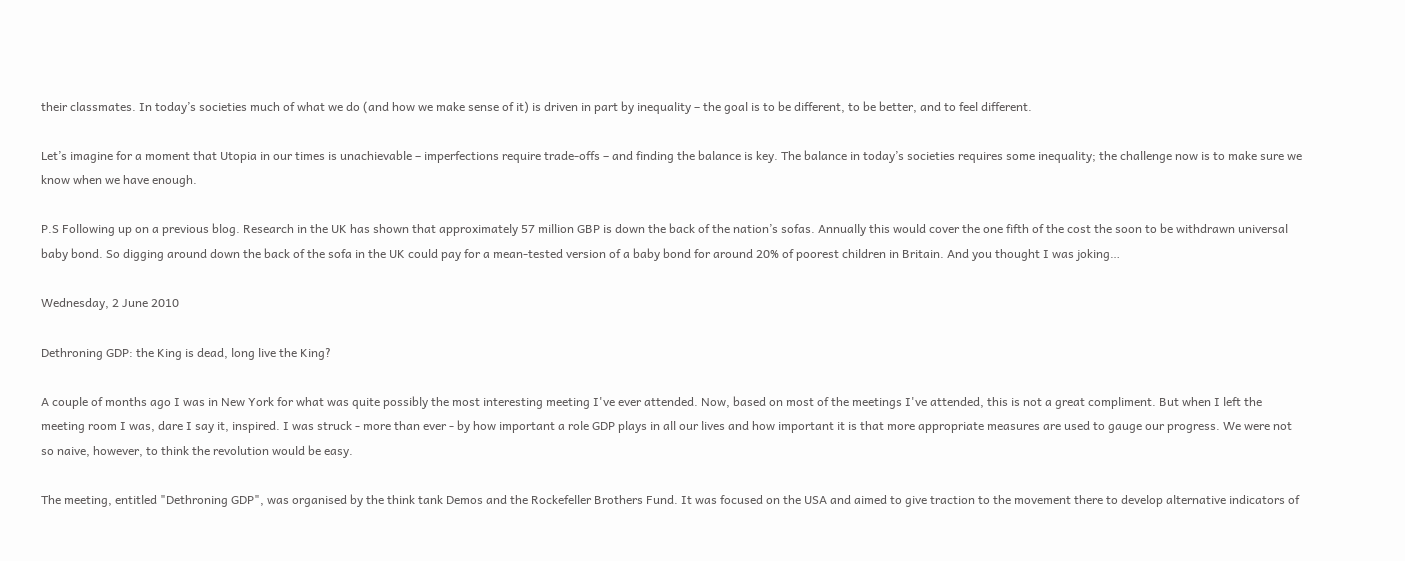their classmates. In today’s societies much of what we do (and how we make sense of it) is driven in part by inequality – the goal is to be different, to be better, and to feel different.

Let’s imagine for a moment that Utopia in our times is unachievable – imperfections require trade-offs – and finding the balance is key. The balance in today’s societies requires some inequality; the challenge now is to make sure we know when we have enough.

P.S Following up on a previous blog. Research in the UK has shown that approximately 57 million GBP is down the back of the nation’s sofas. Annually this would cover the one fifth of the cost the soon to be withdrawn universal baby bond. So digging around down the back of the sofa in the UK could pay for a mean-tested version of a baby bond for around 20% of poorest children in Britain. And you thought I was joking…

Wednesday, 2 June 2010

Dethroning GDP: the King is dead, long live the King?

A couple of months ago I was in New York for what was quite possibly the most interesting meeting I've ever attended. Now, based on most of the meetings I've attended, this is not a great compliment. But when I left the meeting room I was, dare I say it, inspired. I was struck - more than ever - by how important a role GDP plays in all our lives and how important it is that more appropriate measures are used to gauge our progress. We were not so naive, however, to think the revolution would be easy.

The meeting, entitled "Dethroning GDP", was organised by the think tank Demos and the Rockefeller Brothers Fund. It was focused on the USA and aimed to give traction to the movement there to develop alternative indicators of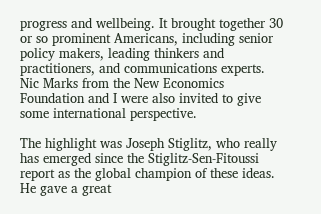progress and wellbeing. It brought together 30 or so prominent Americans, including senior policy makers, leading thinkers and practitioners, and communications experts. Nic Marks from the New Economics Foundation and I were also invited to give some international perspective.

The highlight was Joseph Stiglitz, who really has emerged since the Stiglitz-Sen-Fitoussi report as the global champion of these ideas. He gave a great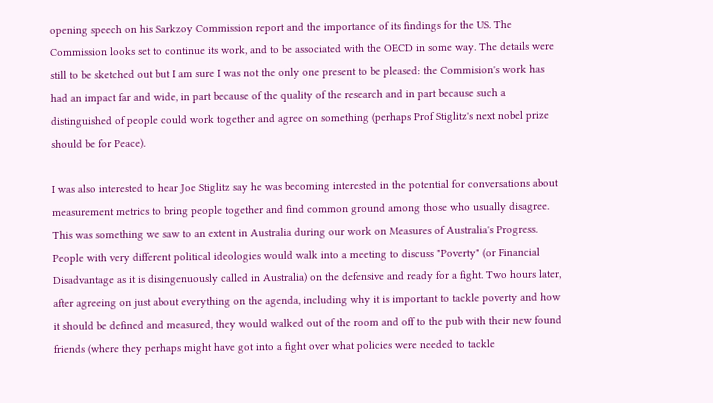opening speech on his Sarkzoy Commission report and the importance of its findings for the US. The Commission looks set to continue its work, and to be associated with the OECD in some way. The details were still to be sketched out but I am sure I was not the only one present to be pleased: the Commision's work has had an impact far and wide, in part because of the quality of the research and in part because such a distinguished of people could work together and agree on something (perhaps Prof Stiglitz's next nobel prize should be for Peace).

I was also interested to hear Joe Stiglitz say he was becoming interested in the potential for conversations about measurement metrics to bring people together and find common ground among those who usually disagree. This was something we saw to an extent in Australia during our work on Measures of Australia's Progress. People with very different political ideologies would walk into a meeting to discuss "Poverty" (or Financial Disadvantage as it is disingenuously called in Australia) on the defensive and ready for a fight. Two hours later, after agreeing on just about everything on the agenda, including why it is important to tackle poverty and how it should be defined and measured, they would walked out of the room and off to the pub with their new found friends (where they perhaps might have got into a fight over what policies were needed to tackle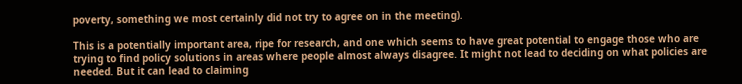poverty, something we most certainly did not try to agree on in the meeting).

This is a potentially important area, ripe for research, and one which seems to have great potential to engage those who are trying to find policy solutions in areas where people almost always disagree. It might not lead to deciding on what policies are needed. But it can lead to claiming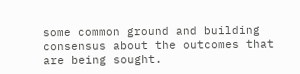some common ground and building consensus about the outcomes that are being sought.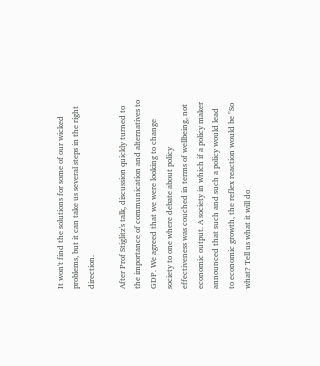It won't find the solutions for some of our wicked problems, but it can take us several steps in the right direction.

After Prof Stiglitz's talk, discussion quickly turned to the importance of communication and alternatives to GDP. We agreed that we were looking to change society to one where debate about policy effectiveness was couched in terms of wellbeing, not economic output. A society in which if a policy maker announced that such and such a policy would lead to economic growth, the reflex reaction would be "So what? Tell us what it will do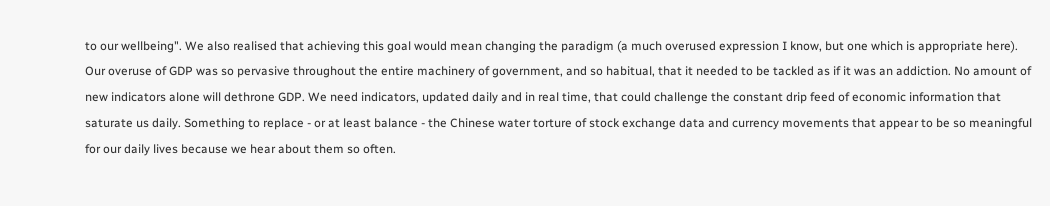to our wellbeing". We also realised that achieving this goal would mean changing the paradigm (a much overused expression I know, but one which is appropriate here). Our overuse of GDP was so pervasive throughout the entire machinery of government, and so habitual, that it needed to be tackled as if it was an addiction. No amount of new indicators alone will dethrone GDP. We need indicators, updated daily and in real time, that could challenge the constant drip feed of economic information that saturate us daily. Something to replace - or at least balance - the Chinese water torture of stock exchange data and currency movements that appear to be so meaningful for our daily lives because we hear about them so often.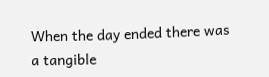When the day ended there was a tangible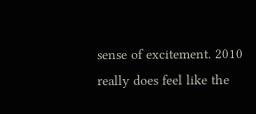sense of excitement. 2010 really does feel like the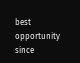best opportunity since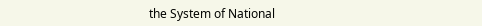the System of National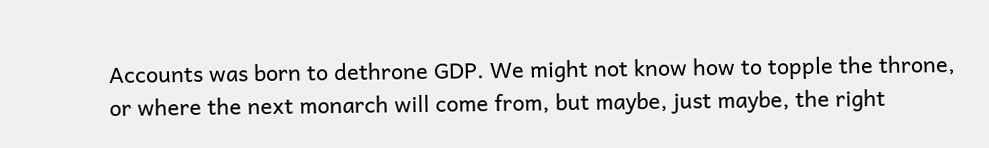Accounts was born to dethrone GDP. We might not know how to topple the throne, or where the next monarch will come from, but maybe, just maybe, the right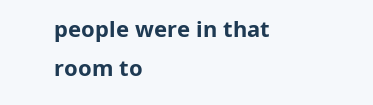people were in that room to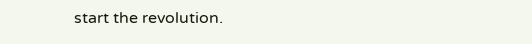start the revolution.